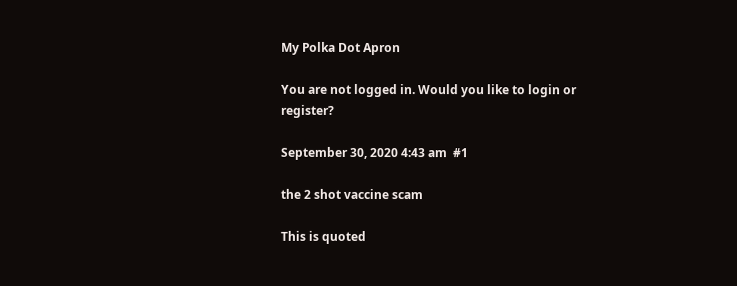My Polka Dot Apron

You are not logged in. Would you like to login or register?

September 30, 2020 4:43 am  #1

the 2 shot vaccine scam

This is quoted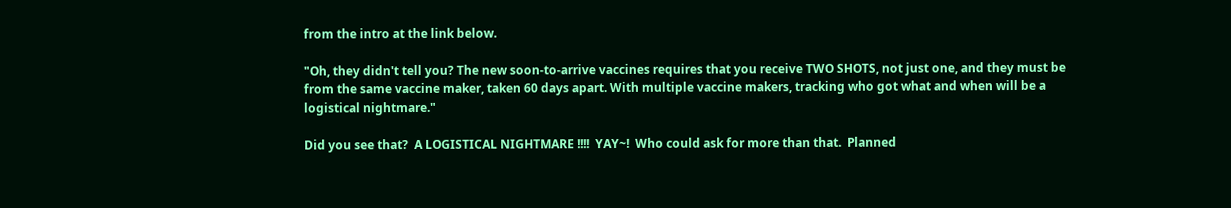from the intro at the link below.

"Oh, they didn't tell you? The new soon-to-arrive vaccines requires that you receive TWO SHOTS, not just one, and they must be from the same vaccine maker, taken 60 days apart. With multiple vaccine makers, tracking who got what and when will be a logistical nightmare."

Did you see that?  A LOGISTICAL NIGHTMARE !!!!  YAY~!  Who could ask for more than that.  Planned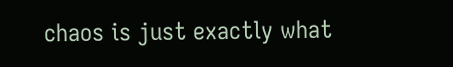chaos is just exactly what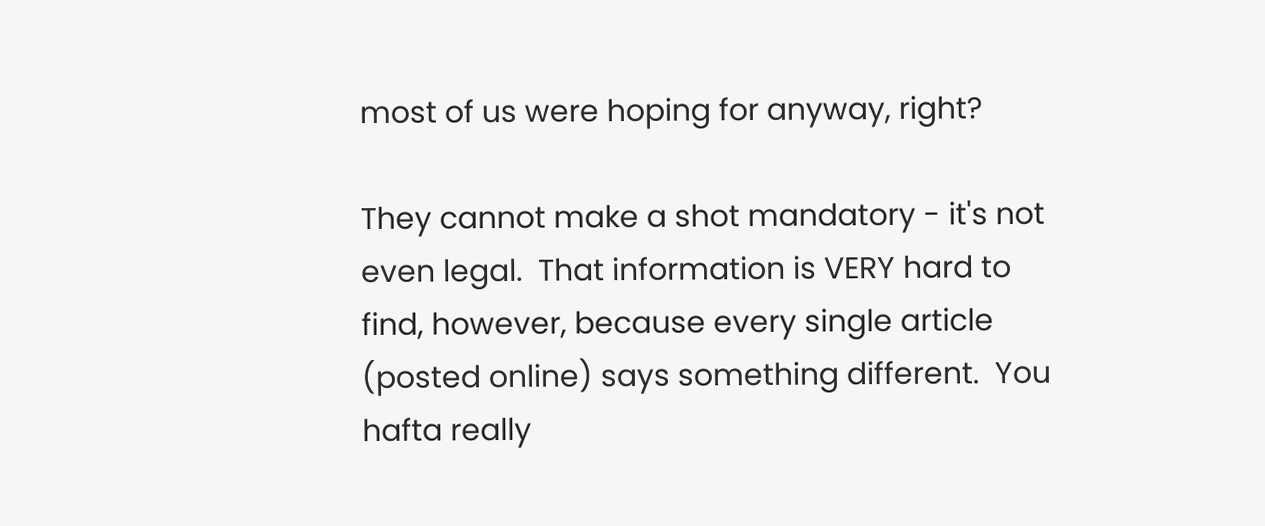most of us were hoping for anyway, right?

They cannot make a shot mandatory - it's not even legal.  That information is VERY hard to find, however, because every single article (posted online) says something different.  You hafta really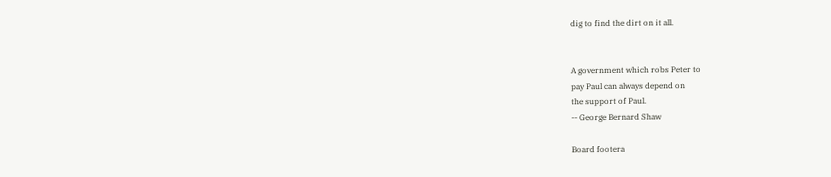dig to find the dirt on it all.


A government which robs Peter to
pay Paul can always depend on
the support of Paul.
-- George Bernard Shaw

Board footera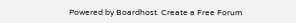Powered by Boardhost. Create a Free Forum